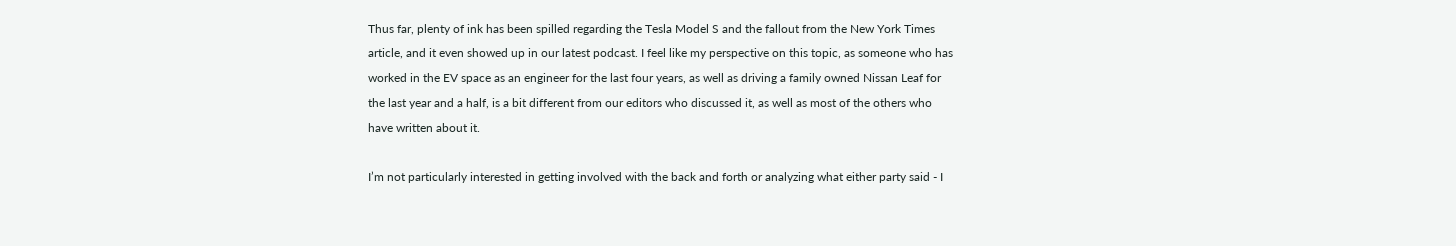Thus far, plenty of ink has been spilled regarding the Tesla Model S and the fallout from the New York Times article, and it even showed up in our latest podcast. I feel like my perspective on this topic, as someone who has worked in the EV space as an engineer for the last four years, as well as driving a family owned Nissan Leaf for the last year and a half, is a bit different from our editors who discussed it, as well as most of the others who have written about it.

I’m not particularly interested in getting involved with the back and forth or analyzing what either party said - I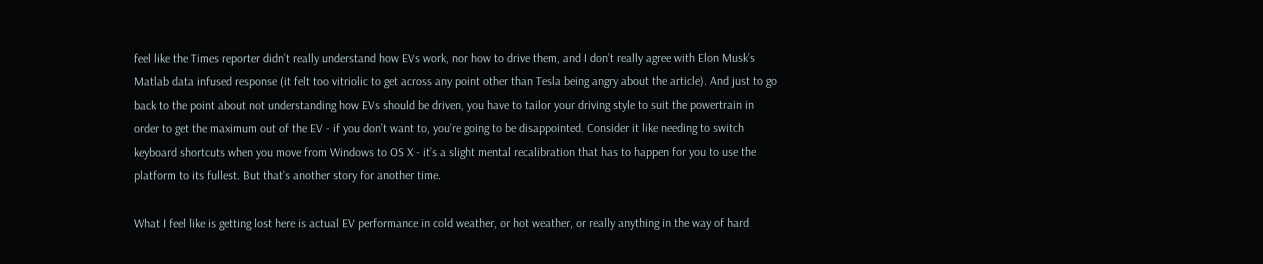feel like the Times reporter didn’t really understand how EVs work, nor how to drive them, and I don’t really agree with Elon Musk’s Matlab data infused response (it felt too vitriolic to get across any point other than Tesla being angry about the article). And just to go back to the point about not understanding how EVs should be driven, you have to tailor your driving style to suit the powertrain in order to get the maximum out of the EV - if you don’t want to, you’re going to be disappointed. Consider it like needing to switch keyboard shortcuts when you move from Windows to OS X - it’s a slight mental recalibration that has to happen for you to use the platform to its fullest. But that’s another story for another time.

What I feel like is getting lost here is actual EV performance in cold weather, or hot weather, or really anything in the way of hard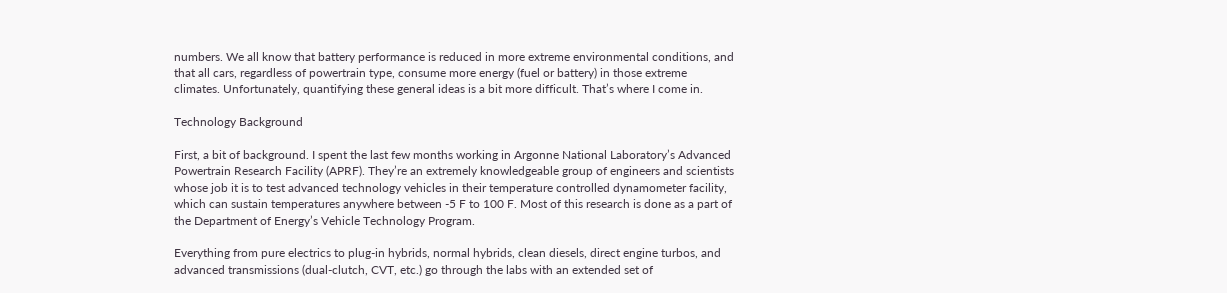numbers. We all know that battery performance is reduced in more extreme environmental conditions, and that all cars, regardless of powertrain type, consume more energy (fuel or battery) in those extreme climates. Unfortunately, quantifying these general ideas is a bit more difficult. That’s where I come in.

Technology Background

First, a bit of background. I spent the last few months working in Argonne National Laboratory’s Advanced Powertrain Research Facility (APRF). They’re an extremely knowledgeable group of engineers and scientists whose job it is to test advanced technology vehicles in their temperature controlled dynamometer facility, which can sustain temperatures anywhere between -5 F to 100 F. Most of this research is done as a part of the Department of Energy’s Vehicle Technology Program.

Everything from pure electrics to plug-in hybrids, normal hybrids, clean diesels, direct engine turbos, and advanced transmissions (dual-clutch, CVT, etc.) go through the labs with an extended set of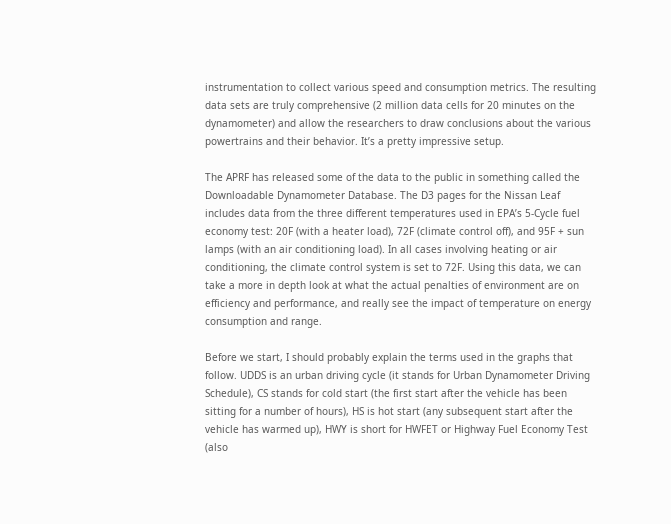instrumentation to collect various speed and consumption metrics. The resulting data sets are truly comprehensive (2 million data cells for 20 minutes on the dynamometer) and allow the researchers to draw conclusions about the various powertrains and their behavior. It’s a pretty impressive setup.

The APRF has released some of the data to the public in something called the Downloadable Dynamometer Database. The D3 pages for the Nissan Leaf includes data from the three different temperatures used in EPA’s 5-Cycle fuel economy test: 20F (with a heater load), 72F (climate control off), and 95F + sun lamps (with an air conditioning load). In all cases involving heating or air conditioning, the climate control system is set to 72F. Using this data, we can take a more in depth look at what the actual penalties of environment are on efficiency and performance, and really see the impact of temperature on energy consumption and range.

Before we start, I should probably explain the terms used in the graphs that follow. UDDS is an urban driving cycle (it stands for Urban Dynamometer Driving Schedule), CS stands for cold start (the first start after the vehicle has been sitting for a number of hours), HS is hot start (any subsequent start after the vehicle has warmed up), HWY is short for HWFET or Highway Fuel Economy Test (also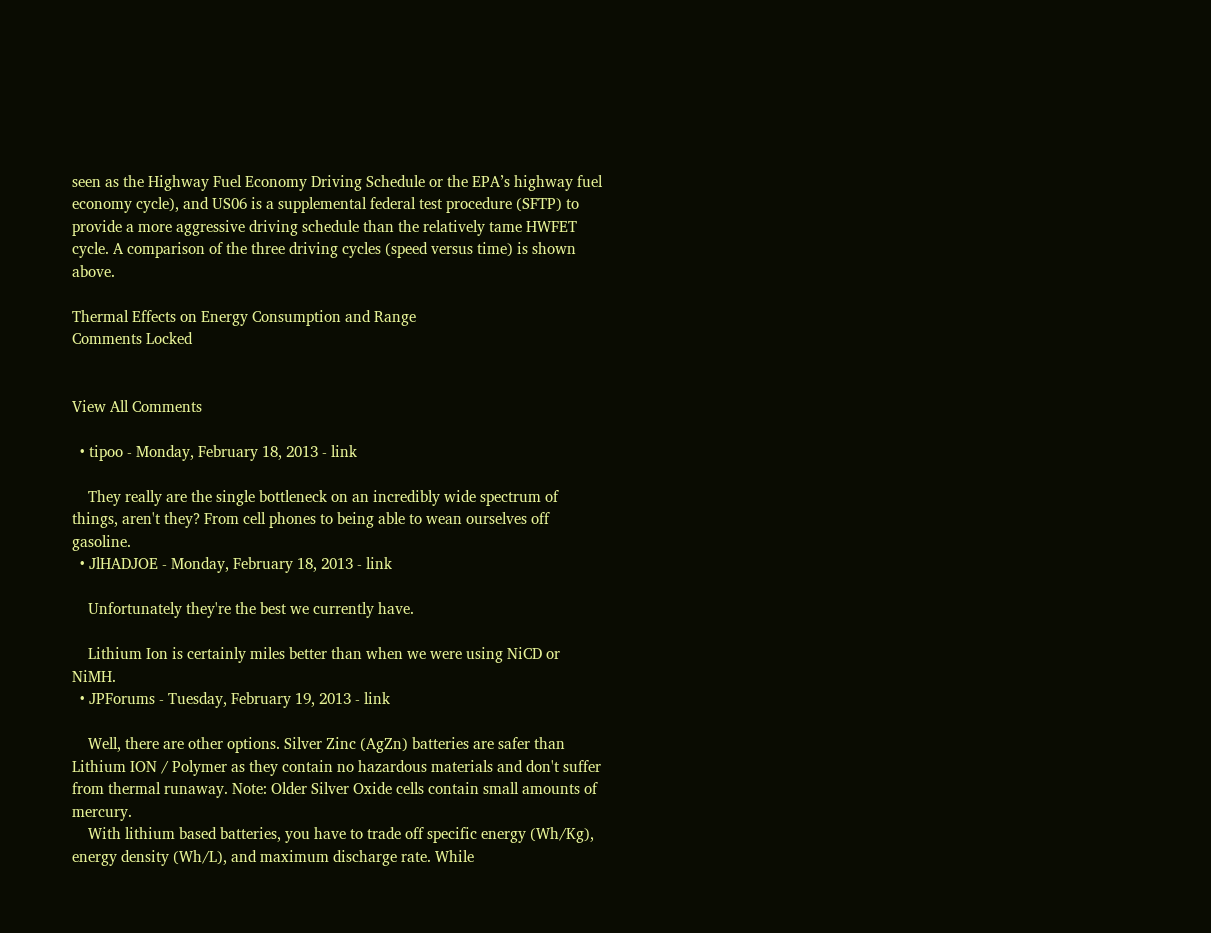seen as the Highway Fuel Economy Driving Schedule or the EPA’s highway fuel economy cycle), and US06 is a supplemental federal test procedure (SFTP) to provide a more aggressive driving schedule than the relatively tame HWFET cycle. A comparison of the three driving cycles (speed versus time) is shown above.

Thermal Effects on Energy Consumption and Range
Comments Locked


View All Comments

  • tipoo - Monday, February 18, 2013 - link

    They really are the single bottleneck on an incredibly wide spectrum of things, aren't they? From cell phones to being able to wean ourselves off gasoline.
  • JlHADJOE - Monday, February 18, 2013 - link

    Unfortunately they're the best we currently have.

    Lithium Ion is certainly miles better than when we were using NiCD or NiMH.
  • JPForums - Tuesday, February 19, 2013 - link

    Well, there are other options. Silver Zinc (AgZn) batteries are safer than Lithium ION / Polymer as they contain no hazardous materials and don't suffer from thermal runaway. Note: Older Silver Oxide cells contain small amounts of mercury.
    With lithium based batteries, you have to trade off specific energy (Wh/Kg), energy density (Wh/L), and maximum discharge rate. While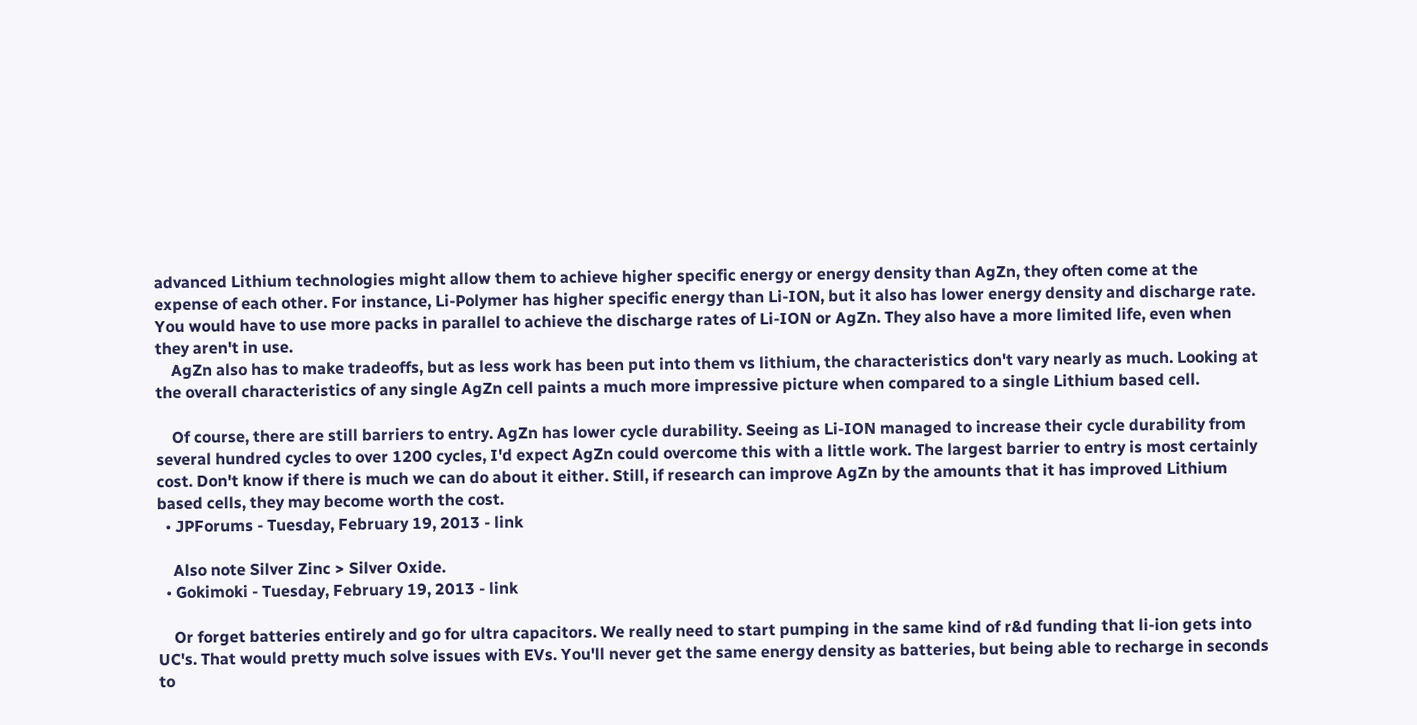advanced Lithium technologies might allow them to achieve higher specific energy or energy density than AgZn, they often come at the expense of each other. For instance, Li-Polymer has higher specific energy than Li-ION, but it also has lower energy density and discharge rate. You would have to use more packs in parallel to achieve the discharge rates of Li-ION or AgZn. They also have a more limited life, even when they aren't in use.
    AgZn also has to make tradeoffs, but as less work has been put into them vs lithium, the characteristics don't vary nearly as much. Looking at the overall characteristics of any single AgZn cell paints a much more impressive picture when compared to a single Lithium based cell.

    Of course, there are still barriers to entry. AgZn has lower cycle durability. Seeing as Li-ION managed to increase their cycle durability from several hundred cycles to over 1200 cycles, I'd expect AgZn could overcome this with a little work. The largest barrier to entry is most certainly cost. Don't know if there is much we can do about it either. Still, if research can improve AgZn by the amounts that it has improved Lithium based cells, they may become worth the cost.
  • JPForums - Tuesday, February 19, 2013 - link

    Also note Silver Zinc > Silver Oxide.
  • Gokimoki - Tuesday, February 19, 2013 - link

    Or forget batteries entirely and go for ultra capacitors. We really need to start pumping in the same kind of r&d funding that li-ion gets into UC's. That would pretty much solve issues with EVs. You'll never get the same energy density as batteries, but being able to recharge in seconds to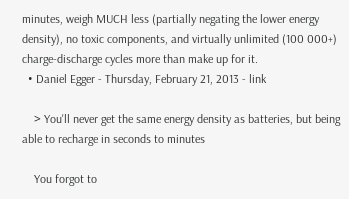minutes, weigh MUCH less (partially negating the lower energy density), no toxic components, and virtually unlimited (100 000+) charge-discharge cycles more than make up for it.
  • Daniel Egger - Thursday, February 21, 2013 - link

    > You'll never get the same energy density as batteries, but being able to recharge in seconds to minutes

    You forgot to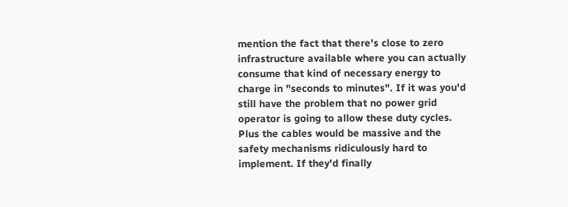mention the fact that there's close to zero infrastructure available where you can actually consume that kind of necessary energy to charge in "seconds to minutes". If it was you'd still have the problem that no power grid operator is going to allow these duty cycles. Plus the cables would be massive and the safety mechanisms ridiculously hard to implement. If they'd finally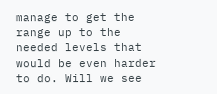manage to get the range up to the needed levels that would be even harder to do. Will we see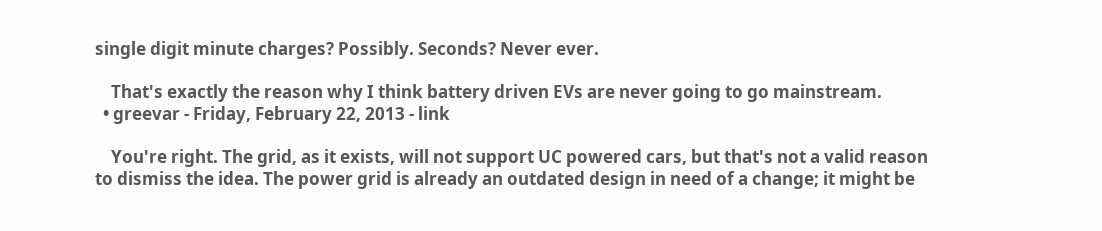single digit minute charges? Possibly. Seconds? Never ever.

    That's exactly the reason why I think battery driven EVs are never going to go mainstream.
  • greevar - Friday, February 22, 2013 - link

    You're right. The grid, as it exists, will not support UC powered cars, but that's not a valid reason to dismiss the idea. The power grid is already an outdated design in need of a change; it might be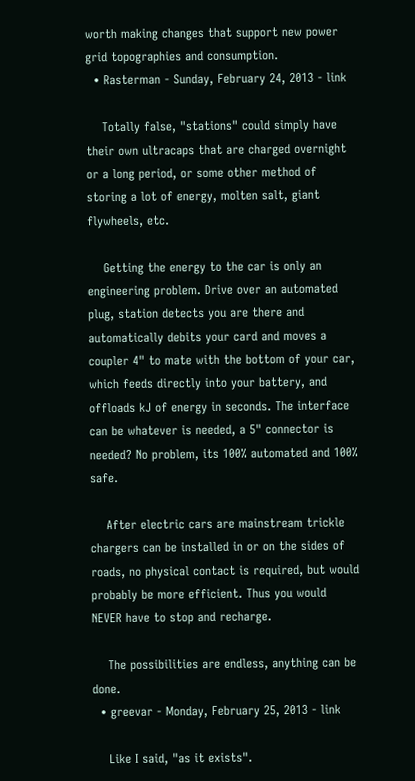worth making changes that support new power grid topographies and consumption.
  • Rasterman - Sunday, February 24, 2013 - link

    Totally false, "stations" could simply have their own ultracaps that are charged overnight or a long period, or some other method of storing a lot of energy, molten salt, giant flywheels, etc.

    Getting the energy to the car is only an engineering problem. Drive over an automated plug, station detects you are there and automatically debits your card and moves a coupler 4" to mate with the bottom of your car, which feeds directly into your battery, and offloads kJ of energy in seconds. The interface can be whatever is needed, a 5" connector is needed? No problem, its 100% automated and 100% safe.

    After electric cars are mainstream trickle chargers can be installed in or on the sides of roads, no physical contact is required, but would probably be more efficient. Thus you would NEVER have to stop and recharge.

    The possibilities are endless, anything can be done.
  • greevar - Monday, February 25, 2013 - link

    Like I said, "as it exists".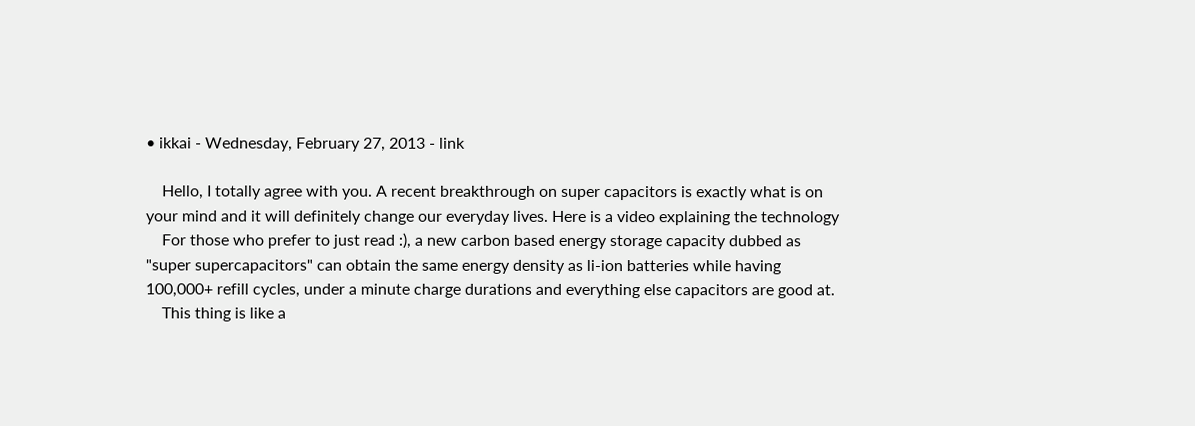• ikkai - Wednesday, February 27, 2013 - link

    Hello, I totally agree with you. A recent breakthrough on super capacitors is exactly what is on your mind and it will definitely change our everyday lives. Here is a video explaining the technology
    For those who prefer to just read :), a new carbon based energy storage capacity dubbed as "super supercapacitors" can obtain the same energy density as li-ion batteries while having 100,000+ refill cycles, under a minute charge durations and everything else capacitors are good at.
    This thing is like a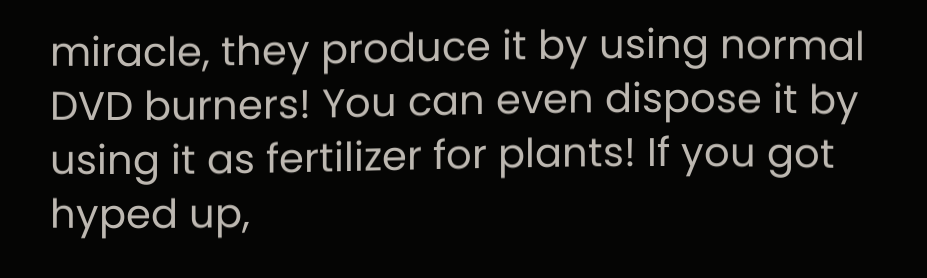miracle, they produce it by using normal DVD burners! You can even dispose it by using it as fertilizer for plants! If you got hyped up,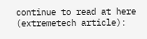continue to read at here (extremetech article):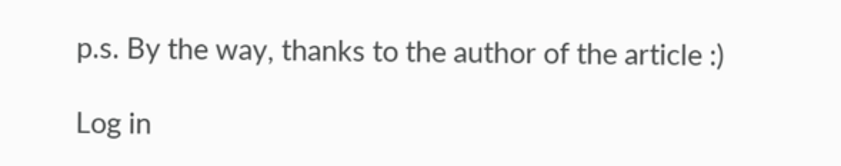p.s. By the way, thanks to the author of the article :)

Log in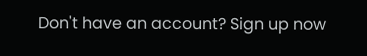Don't have an account? Sign up now